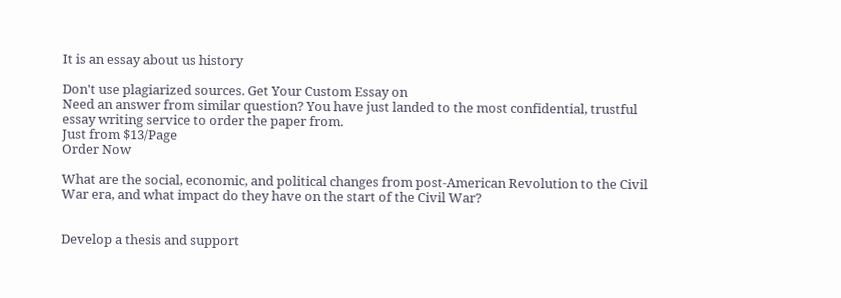It is an essay about us history

Don't use plagiarized sources. Get Your Custom Essay on
Need an answer from similar question? You have just landed to the most confidential, trustful essay writing service to order the paper from.
Just from $13/Page
Order Now

What are the social, economic, and political changes from post-American Revolution to the Civil War era, and what impact do they have on the start of the Civil War?


Develop a thesis and support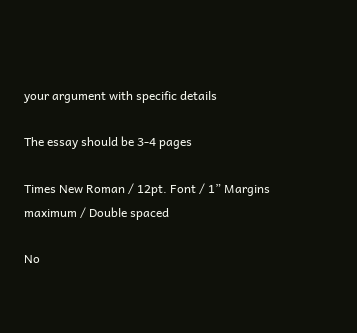your argument with specific details

The essay should be 3-4 pages

Times New Roman / 12pt. Font / 1” Margins maximum / Double spaced

No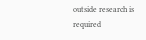outside research is required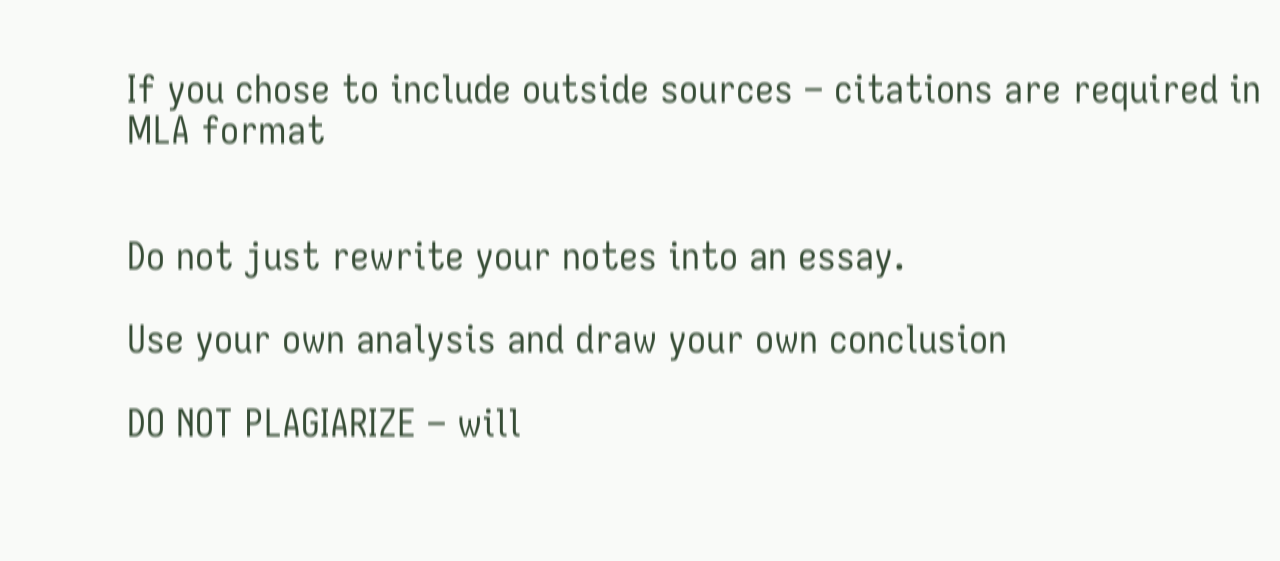If you chose to include outside sources – citations are required in MLA format


Do not just rewrite your notes into an essay.

Use your own analysis and draw your own conclusion

DO NOT PLAGIARIZE – will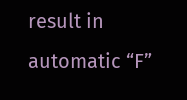result in automatic “F”